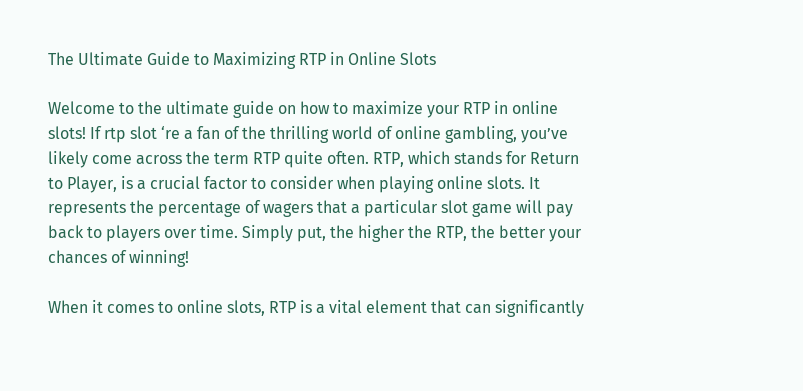The Ultimate Guide to Maximizing RTP in Online Slots

Welcome to the ultimate guide on how to maximize your RTP in online slots! If rtp slot ‘re a fan of the thrilling world of online gambling, you’ve likely come across the term RTP quite often. RTP, which stands for Return to Player, is a crucial factor to consider when playing online slots. It represents the percentage of wagers that a particular slot game will pay back to players over time. Simply put, the higher the RTP, the better your chances of winning!

When it comes to online slots, RTP is a vital element that can significantly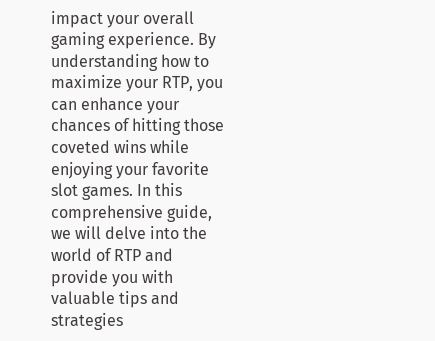impact your overall gaming experience. By understanding how to maximize your RTP, you can enhance your chances of hitting those coveted wins while enjoying your favorite slot games. In this comprehensive guide, we will delve into the world of RTP and provide you with valuable tips and strategies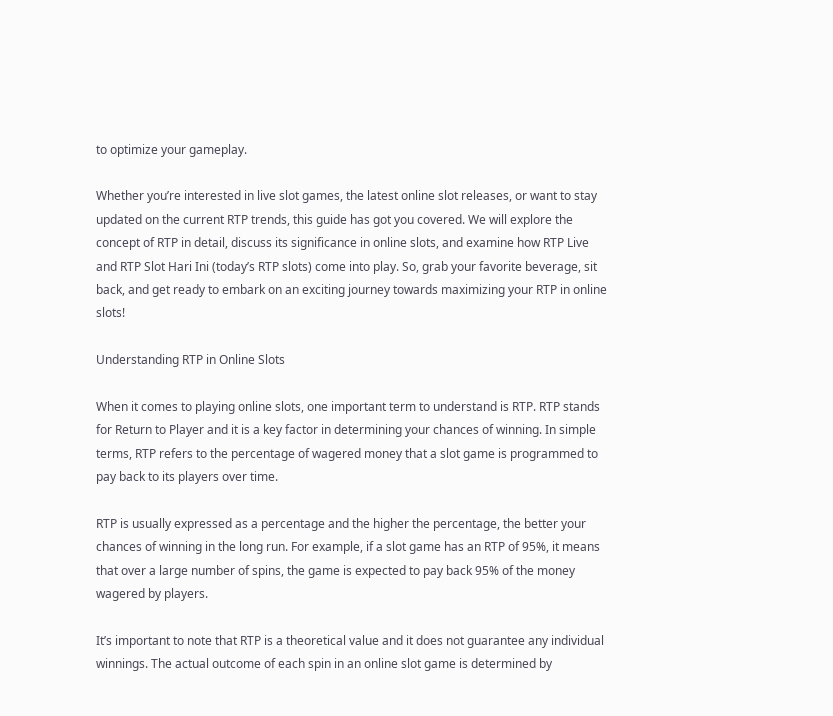to optimize your gameplay.

Whether you’re interested in live slot games, the latest online slot releases, or want to stay updated on the current RTP trends, this guide has got you covered. We will explore the concept of RTP in detail, discuss its significance in online slots, and examine how RTP Live and RTP Slot Hari Ini (today’s RTP slots) come into play. So, grab your favorite beverage, sit back, and get ready to embark on an exciting journey towards maximizing your RTP in online slots!

Understanding RTP in Online Slots

When it comes to playing online slots, one important term to understand is RTP. RTP stands for Return to Player and it is a key factor in determining your chances of winning. In simple terms, RTP refers to the percentage of wagered money that a slot game is programmed to pay back to its players over time.

RTP is usually expressed as a percentage and the higher the percentage, the better your chances of winning in the long run. For example, if a slot game has an RTP of 95%, it means that over a large number of spins, the game is expected to pay back 95% of the money wagered by players.

It’s important to note that RTP is a theoretical value and it does not guarantee any individual winnings. The actual outcome of each spin in an online slot game is determined by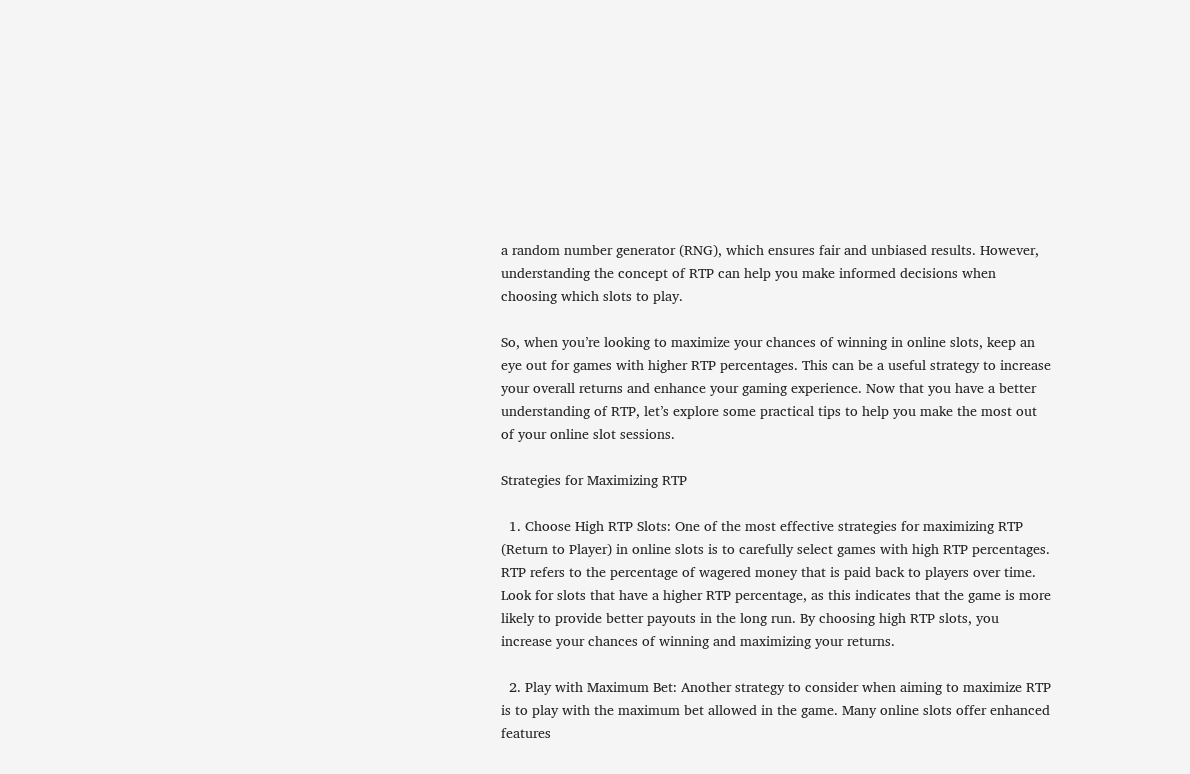a random number generator (RNG), which ensures fair and unbiased results. However, understanding the concept of RTP can help you make informed decisions when choosing which slots to play.

So, when you’re looking to maximize your chances of winning in online slots, keep an eye out for games with higher RTP percentages. This can be a useful strategy to increase your overall returns and enhance your gaming experience. Now that you have a better understanding of RTP, let’s explore some practical tips to help you make the most out of your online slot sessions.

Strategies for Maximizing RTP

  1. Choose High RTP Slots: One of the most effective strategies for maximizing RTP (Return to Player) in online slots is to carefully select games with high RTP percentages. RTP refers to the percentage of wagered money that is paid back to players over time. Look for slots that have a higher RTP percentage, as this indicates that the game is more likely to provide better payouts in the long run. By choosing high RTP slots, you increase your chances of winning and maximizing your returns.

  2. Play with Maximum Bet: Another strategy to consider when aiming to maximize RTP is to play with the maximum bet allowed in the game. Many online slots offer enhanced features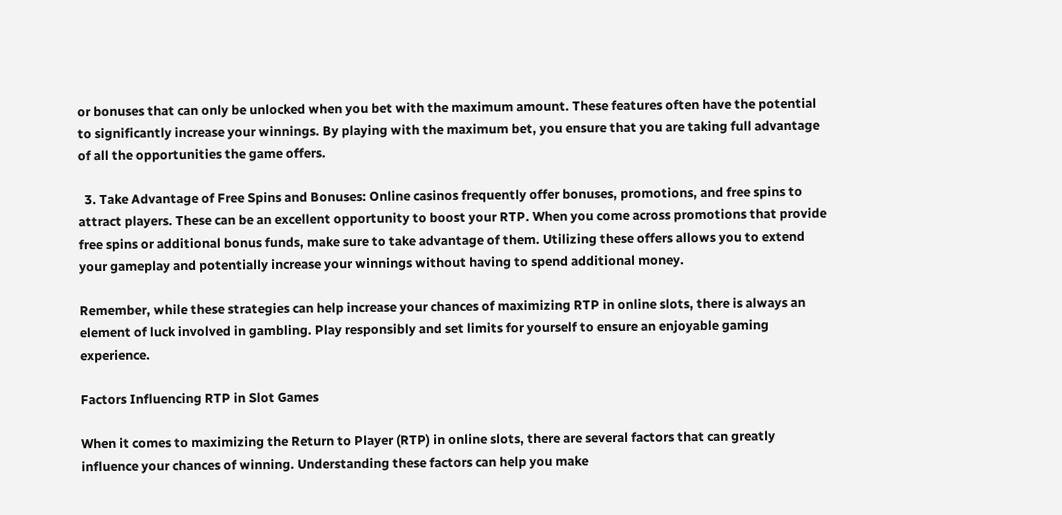or bonuses that can only be unlocked when you bet with the maximum amount. These features often have the potential to significantly increase your winnings. By playing with the maximum bet, you ensure that you are taking full advantage of all the opportunities the game offers.

  3. Take Advantage of Free Spins and Bonuses: Online casinos frequently offer bonuses, promotions, and free spins to attract players. These can be an excellent opportunity to boost your RTP. When you come across promotions that provide free spins or additional bonus funds, make sure to take advantage of them. Utilizing these offers allows you to extend your gameplay and potentially increase your winnings without having to spend additional money.

Remember, while these strategies can help increase your chances of maximizing RTP in online slots, there is always an element of luck involved in gambling. Play responsibly and set limits for yourself to ensure an enjoyable gaming experience.

Factors Influencing RTP in Slot Games

When it comes to maximizing the Return to Player (RTP) in online slots, there are several factors that can greatly influence your chances of winning. Understanding these factors can help you make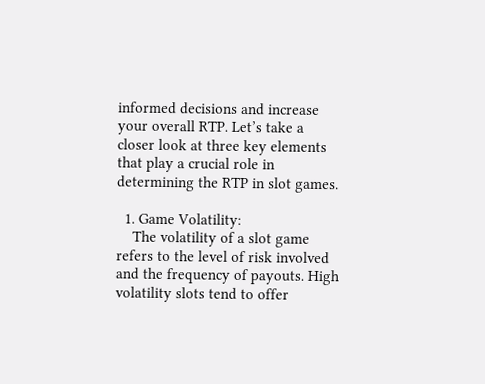informed decisions and increase your overall RTP. Let’s take a closer look at three key elements that play a crucial role in determining the RTP in slot games.

  1. Game Volatility:
    The volatility of a slot game refers to the level of risk involved and the frequency of payouts. High volatility slots tend to offer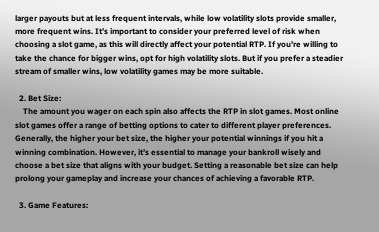larger payouts but at less frequent intervals, while low volatility slots provide smaller, more frequent wins. It’s important to consider your preferred level of risk when choosing a slot game, as this will directly affect your potential RTP. If you’re willing to take the chance for bigger wins, opt for high volatility slots. But if you prefer a steadier stream of smaller wins, low volatility games may be more suitable.

  2. Bet Size:
    The amount you wager on each spin also affects the RTP in slot games. Most online slot games offer a range of betting options to cater to different player preferences. Generally, the higher your bet size, the higher your potential winnings if you hit a winning combination. However, it’s essential to manage your bankroll wisely and choose a bet size that aligns with your budget. Setting a reasonable bet size can help prolong your gameplay and increase your chances of achieving a favorable RTP.

  3. Game Features: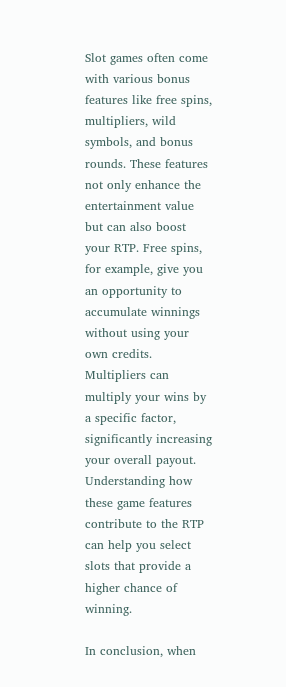Slot games often come with various bonus features like free spins, multipliers, wild symbols, and bonus rounds. These features not only enhance the entertainment value but can also boost your RTP. Free spins, for example, give you an opportunity to accumulate winnings without using your own credits. Multipliers can multiply your wins by a specific factor, significantly increasing your overall payout. Understanding how these game features contribute to the RTP can help you select slots that provide a higher chance of winning.

In conclusion, when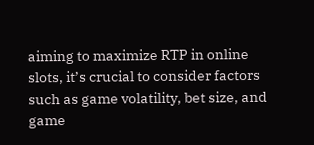aiming to maximize RTP in online slots, it’s crucial to consider factors such as game volatility, bet size, and game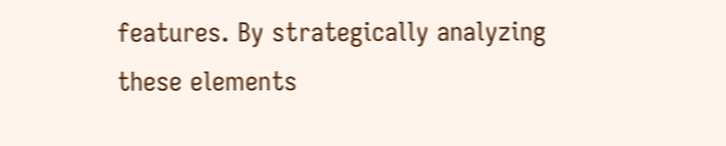features. By strategically analyzing these elements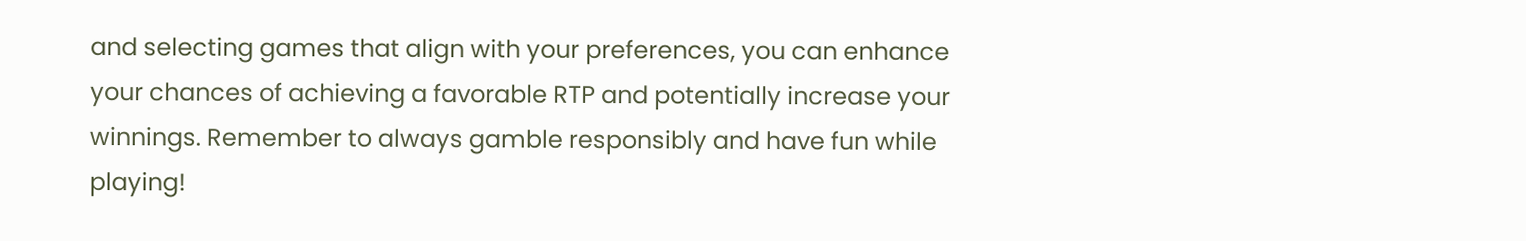and selecting games that align with your preferences, you can enhance your chances of achieving a favorable RTP and potentially increase your winnings. Remember to always gamble responsibly and have fun while playing!